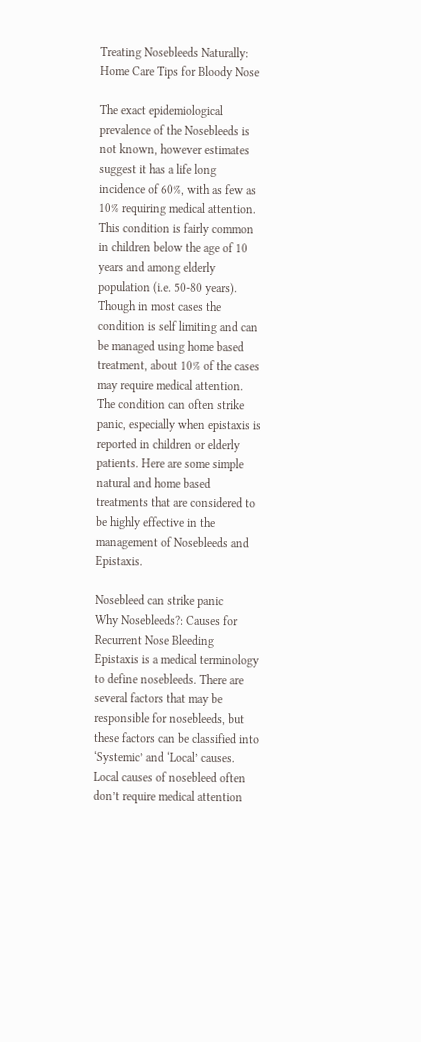Treating Nosebleeds Naturally: Home Care Tips for Bloody Nose

The exact epidemiological prevalence of the Nosebleeds is not known, however estimates suggest it has a life long incidence of 60%, with as few as 10% requiring medical attention. This condition is fairly common in children below the age of 10 years and among elderly population (i.e. 50-80 years). Though in most cases the condition is self limiting and can be managed using home based treatment, about 10% of the cases may require medical attention. The condition can often strike panic, especially when epistaxis is reported in children or elderly patients. Here are some simple natural and home based treatments that are considered to be highly effective in the management of Nosebleeds and Epistaxis.

Nosebleed can strike panic
Why Nosebleeds?: Causes for Recurrent Nose Bleeding
Epistaxis is a medical terminology to define nosebleeds. There are several factors that may be responsible for nosebleeds, but these factors can be classified into ‘Systemic’ and ‘Local’ causes. Local causes of nosebleed often don’t require medical attention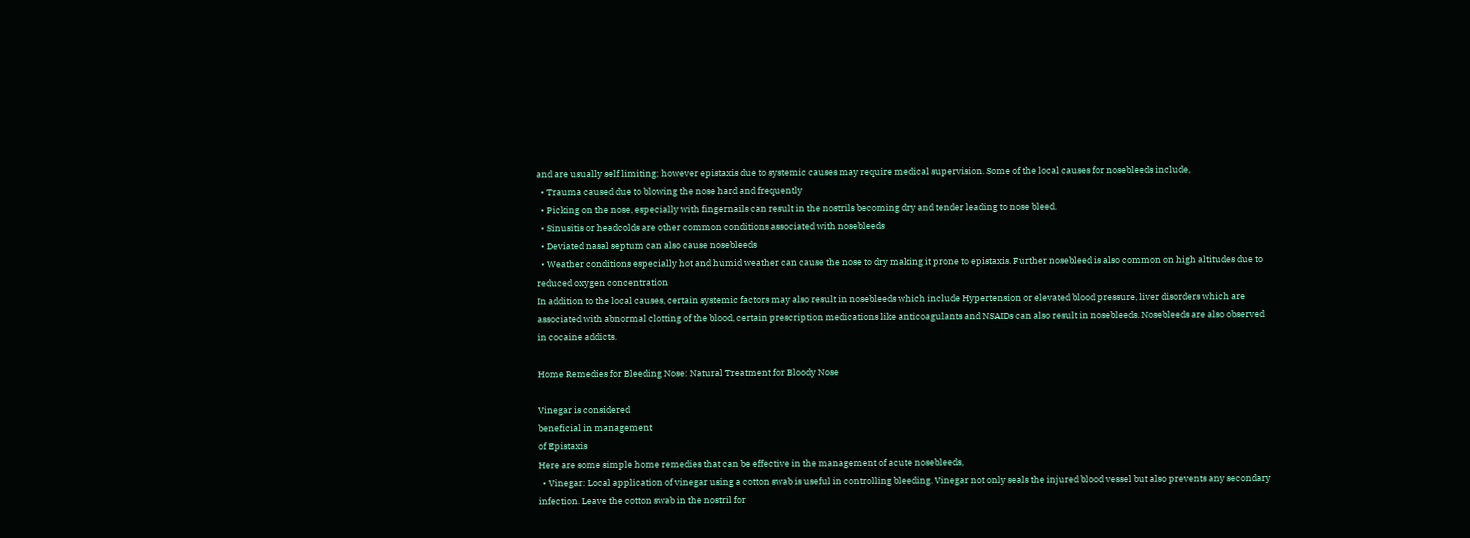and are usually self limiting; however epistaxis due to systemic causes may require medical supervision. Some of the local causes for nosebleeds include,
  • Trauma caused due to blowing the nose hard and frequently
  • Picking on the nose, especially with fingernails can result in the nostrils becoming dry and tender leading to nose bleed.
  • Sinusitis or headcolds are other common conditions associated with nosebleeds
  • Deviated nasal septum can also cause nosebleeds
  • Weather conditions especially hot and humid weather can cause the nose to dry making it prone to epistaxis. Further nosebleed is also common on high altitudes due to reduced oxygen concentration
In addition to the local causes, certain systemic factors may also result in nosebleeds which include Hypertension or elevated blood pressure, liver disorders which are associated with abnormal clotting of the blood, certain prescription medications like anticoagulants and NSAIDs can also result in nosebleeds. Nosebleeds are also observed in cocaine addicts.

Home Remedies for Bleeding Nose: Natural Treatment for Bloody Nose

Vinegar is considered
beneficial in management
of Epistaxis
Here are some simple home remedies that can be effective in the management of acute nosebleeds,
  • Vinegar: Local application of vinegar using a cotton swab is useful in controlling bleeding. Vinegar not only seals the injured blood vessel but also prevents any secondary infection. Leave the cotton swab in the nostril for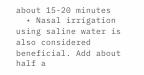about 15-20 minutes
  • Nasal irrigation using saline water is also considered beneficial. Add about half a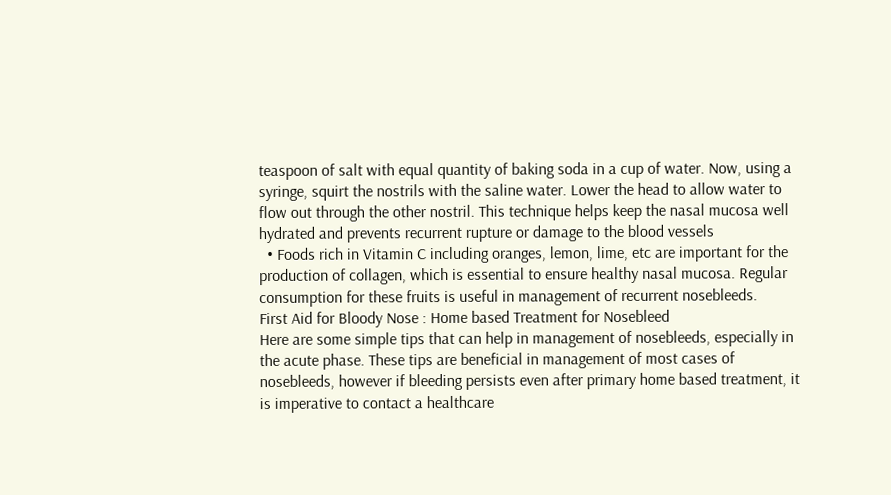teaspoon of salt with equal quantity of baking soda in a cup of water. Now, using a syringe, squirt the nostrils with the saline water. Lower the head to allow water to flow out through the other nostril. This technique helps keep the nasal mucosa well hydrated and prevents recurrent rupture or damage to the blood vessels
  • Foods rich in Vitamin C including oranges, lemon, lime, etc are important for the production of collagen, which is essential to ensure healthy nasal mucosa. Regular consumption for these fruits is useful in management of recurrent nosebleeds.
First Aid for Bloody Nose : Home based Treatment for Nosebleed
Here are some simple tips that can help in management of nosebleeds, especially in the acute phase. These tips are beneficial in management of most cases of nosebleeds, however if bleeding persists even after primary home based treatment, it is imperative to contact a healthcare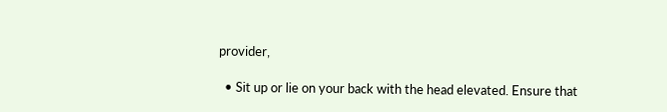provider,

  • Sit up or lie on your back with the head elevated. Ensure that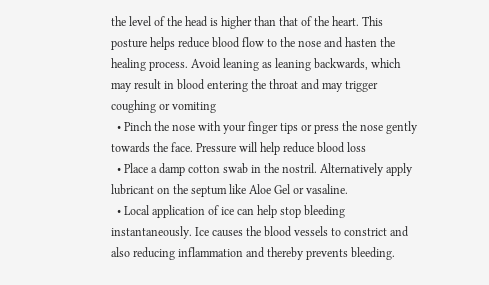the level of the head is higher than that of the heart. This posture helps reduce blood flow to the nose and hasten the healing process. Avoid leaning as leaning backwards, which may result in blood entering the throat and may trigger coughing or vomiting
  • Pinch the nose with your finger tips or press the nose gently towards the face. Pressure will help reduce blood loss
  • Place a damp cotton swab in the nostril. Alternatively apply lubricant on the septum like Aloe Gel or vasaline.
  • Local application of ice can help stop bleeding instantaneously. Ice causes the blood vessels to constrict and also reducing inflammation and thereby prevents bleeding.